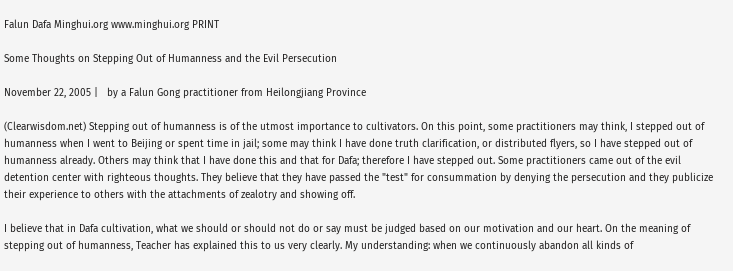Falun Dafa Minghui.org www.minghui.org PRINT

Some Thoughts on Stepping Out of Humanness and the Evil Persecution

November 22, 2005 |   by a Falun Gong practitioner from Heilongjiang Province

(Clearwisdom.net) Stepping out of humanness is of the utmost importance to cultivators. On this point, some practitioners may think, I stepped out of humanness when I went to Beijing or spent time in jail; some may think I have done truth clarification, or distributed flyers, so I have stepped out of humanness already. Others may think that I have done this and that for Dafa; therefore I have stepped out. Some practitioners came out of the evil detention center with righteous thoughts. They believe that they have passed the "test" for consummation by denying the persecution and they publicize their experience to others with the attachments of zealotry and showing off.

I believe that in Dafa cultivation, what we should or should not do or say must be judged based on our motivation and our heart. On the meaning of stepping out of humanness, Teacher has explained this to us very clearly. My understanding: when we continuously abandon all kinds of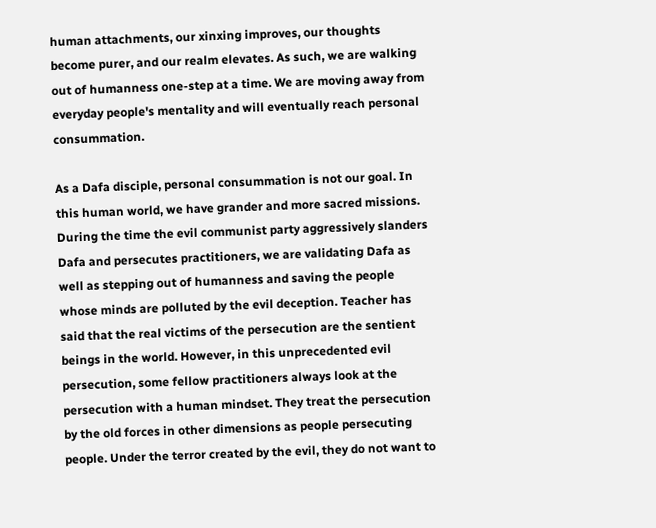human attachments, our xinxing improves, our thoughts become purer, and our realm elevates. As such, we are walking out of humanness one-step at a time. We are moving away from everyday people's mentality and will eventually reach personal consummation.

As a Dafa disciple, personal consummation is not our goal. In this human world, we have grander and more sacred missions. During the time the evil communist party aggressively slanders Dafa and persecutes practitioners, we are validating Dafa as well as stepping out of humanness and saving the people whose minds are polluted by the evil deception. Teacher has said that the real victims of the persecution are the sentient beings in the world. However, in this unprecedented evil persecution, some fellow practitioners always look at the persecution with a human mindset. They treat the persecution by the old forces in other dimensions as people persecuting people. Under the terror created by the evil, they do not want to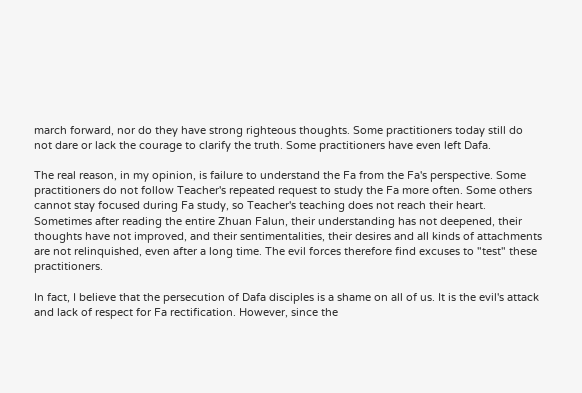march forward, nor do they have strong righteous thoughts. Some practitioners today still do not dare or lack the courage to clarify the truth. Some practitioners have even left Dafa.

The real reason, in my opinion, is failure to understand the Fa from the Fa's perspective. Some practitioners do not follow Teacher's repeated request to study the Fa more often. Some others cannot stay focused during Fa study, so Teacher's teaching does not reach their heart. Sometimes after reading the entire Zhuan Falun, their understanding has not deepened, their thoughts have not improved, and their sentimentalities, their desires and all kinds of attachments are not relinquished, even after a long time. The evil forces therefore find excuses to "test" these practitioners.

In fact, I believe that the persecution of Dafa disciples is a shame on all of us. It is the evil's attack and lack of respect for Fa rectification. However, since the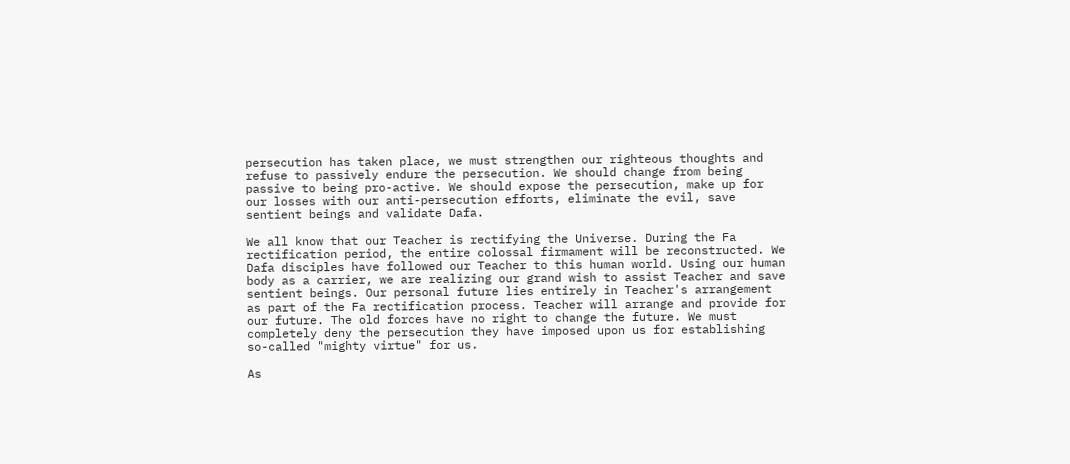persecution has taken place, we must strengthen our righteous thoughts and refuse to passively endure the persecution. We should change from being passive to being pro-active. We should expose the persecution, make up for our losses with our anti-persecution efforts, eliminate the evil, save sentient beings and validate Dafa.

We all know that our Teacher is rectifying the Universe. During the Fa rectification period, the entire colossal firmament will be reconstructed. We Dafa disciples have followed our Teacher to this human world. Using our human body as a carrier, we are realizing our grand wish to assist Teacher and save sentient beings. Our personal future lies entirely in Teacher's arrangement as part of the Fa rectification process. Teacher will arrange and provide for our future. The old forces have no right to change the future. We must completely deny the persecution they have imposed upon us for establishing so-called "mighty virtue" for us.

As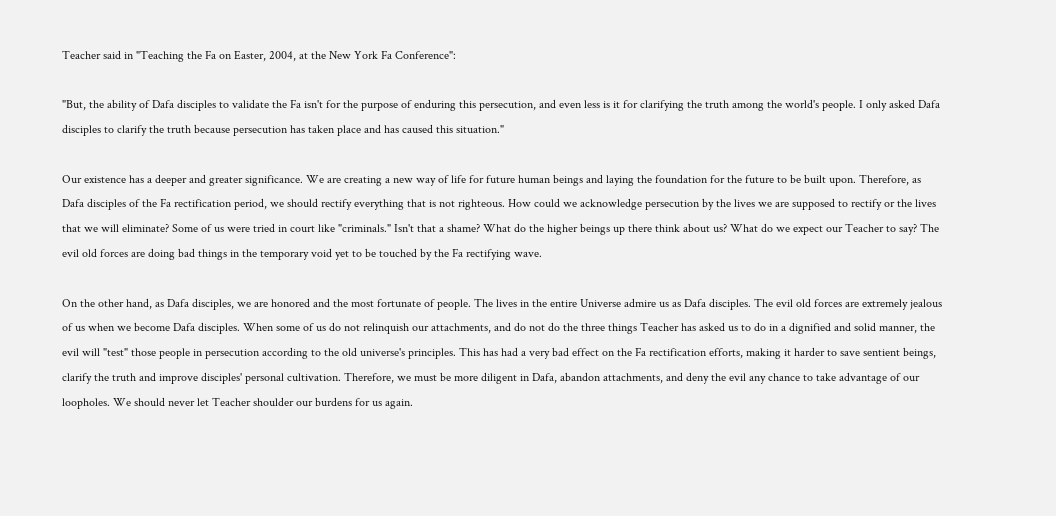Teacher said in "Teaching the Fa on Easter, 2004, at the New York Fa Conference":

"But, the ability of Dafa disciples to validate the Fa isn't for the purpose of enduring this persecution, and even less is it for clarifying the truth among the world's people. I only asked Dafa disciples to clarify the truth because persecution has taken place and has caused this situation."

Our existence has a deeper and greater significance. We are creating a new way of life for future human beings and laying the foundation for the future to be built upon. Therefore, as Dafa disciples of the Fa rectification period, we should rectify everything that is not righteous. How could we acknowledge persecution by the lives we are supposed to rectify or the lives that we will eliminate? Some of us were tried in court like "criminals." Isn't that a shame? What do the higher beings up there think about us? What do we expect our Teacher to say? The evil old forces are doing bad things in the temporary void yet to be touched by the Fa rectifying wave.

On the other hand, as Dafa disciples, we are honored and the most fortunate of people. The lives in the entire Universe admire us as Dafa disciples. The evil old forces are extremely jealous of us when we become Dafa disciples. When some of us do not relinquish our attachments, and do not do the three things Teacher has asked us to do in a dignified and solid manner, the evil will "test" those people in persecution according to the old universe's principles. This has had a very bad effect on the Fa rectification efforts, making it harder to save sentient beings, clarify the truth and improve disciples' personal cultivation. Therefore, we must be more diligent in Dafa, abandon attachments, and deny the evil any chance to take advantage of our loopholes. We should never let Teacher shoulder our burdens for us again.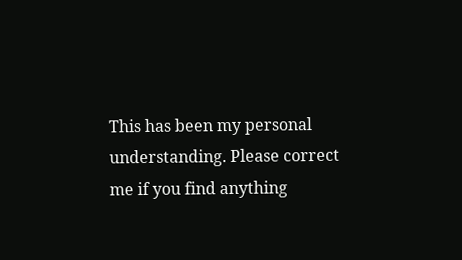This has been my personal understanding. Please correct me if you find anything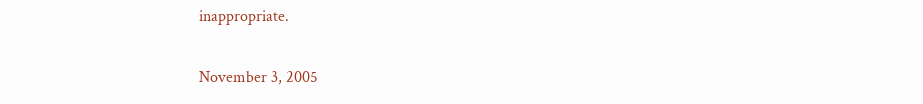inappropriate.

November 3, 2005